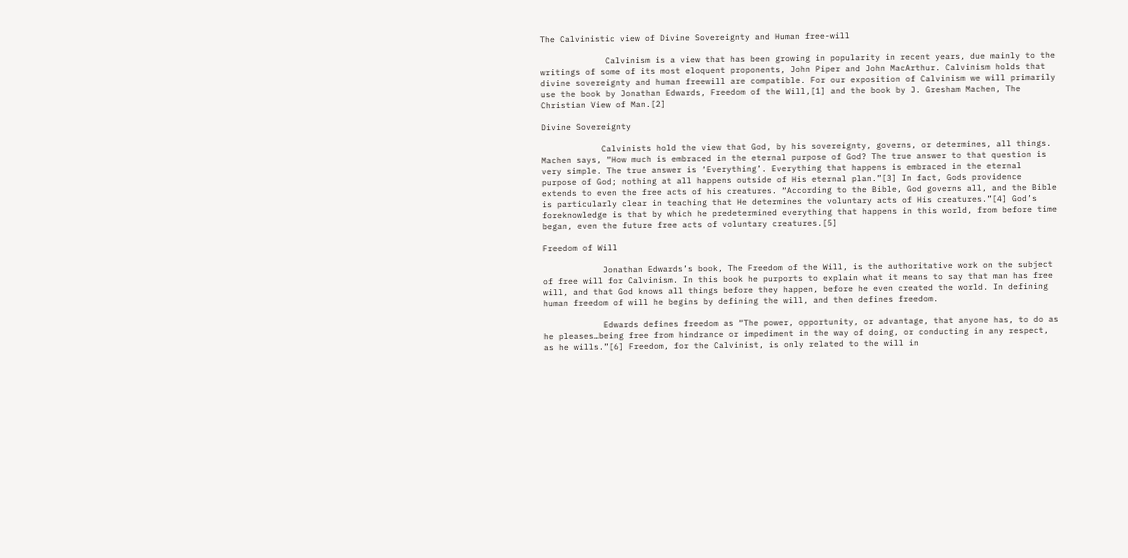The Calvinistic view of Divine Sovereignty and Human free-will

             Calvinism is a view that has been growing in popularity in recent years, due mainly to the writings of some of its most eloquent proponents, John Piper and John MacArthur. Calvinism holds that divine sovereignty and human freewill are compatible. For our exposition of Calvinism we will primarily use the book by Jonathan Edwards, Freedom of the Will,[1] and the book by J. Gresham Machen, The Christian View of Man.[2]

Divine Sovereignty

            Calvinists hold the view that God, by his sovereignty, governs, or determines, all things. Machen says, “How much is embraced in the eternal purpose of God? The true answer to that question is very simple. The true answer is ‘Everything’. Everything that happens is embraced in the eternal purpose of God; nothing at all happens outside of His eternal plan.”[3] In fact, Gods providence extends to even the free acts of his creatures. “According to the Bible, God governs all, and the Bible is particularly clear in teaching that He determines the voluntary acts of His creatures.”[4] God’s foreknowledge is that by which he predetermined everything that happens in this world, from before time began, even the future free acts of voluntary creatures.[5]

Freedom of Will

            Jonathan Edwards’s book, The Freedom of the Will, is the authoritative work on the subject of free will for Calvinism. In this book he purports to explain what it means to say that man has free will, and that God knows all things before they happen, before he even created the world. In defining human freedom of will he begins by defining the will, and then defines freedom.

            Edwards defines freedom as “The power, opportunity, or advantage, that anyone has, to do as he pleases…being free from hindrance or impediment in the way of doing, or conducting in any respect, as he wills.”[6] Freedom, for the Calvinist, is only related to the will in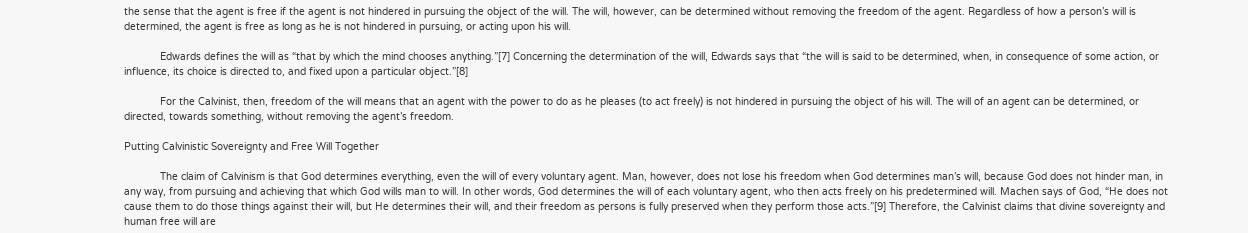the sense that the agent is free if the agent is not hindered in pursuing the object of the will. The will, however, can be determined without removing the freedom of the agent. Regardless of how a person’s will is determined, the agent is free as long as he is not hindered in pursuing, or acting upon his will.

            Edwards defines the will as “that by which the mind chooses anything.”[7] Concerning the determination of the will, Edwards says that “the will is said to be determined, when, in consequence of some action, or influence, its choice is directed to, and fixed upon a particular object.”[8]

            For the Calvinist, then, freedom of the will means that an agent with the power to do as he pleases (to act freely) is not hindered in pursuing the object of his will. The will of an agent can be determined, or directed, towards something, without removing the agent’s freedom.

Putting Calvinistic Sovereignty and Free Will Together

            The claim of Calvinism is that God determines everything, even the will of every voluntary agent. Man, however, does not lose his freedom when God determines man’s will, because God does not hinder man, in any way, from pursuing and achieving that which God wills man to will. In other words, God determines the will of each voluntary agent, who then acts freely on his predetermined will. Machen says of God, “He does not cause them to do those things against their will, but He determines their will, and their freedom as persons is fully preserved when they perform those acts.”[9] Therefore, the Calvinist claims that divine sovereignty and human free will are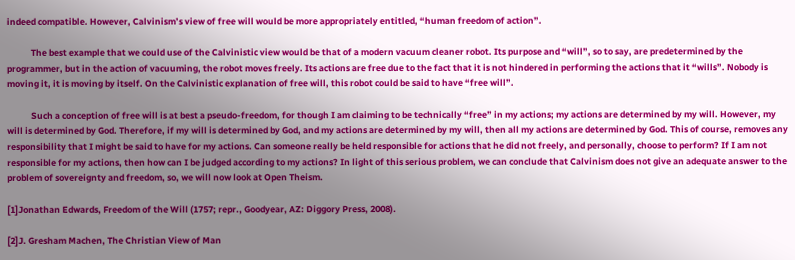indeed compatible. However, Calvinism’s view of free will would be more appropriately entitled, “human freedom of action”.

            The best example that we could use of the Calvinistic view would be that of a modern vacuum cleaner robot. Its purpose and “will”, so to say, are predetermined by the programmer, but in the action of vacuuming, the robot moves freely. Its actions are free due to the fact that it is not hindered in performing the actions that it “wills”. Nobody is moving it, it is moving by itself. On the Calvinistic explanation of free will, this robot could be said to have “free will”.

            Such a conception of free will is at best a pseudo-freedom, for though I am claiming to be technically “free” in my actions; my actions are determined by my will. However, my will is determined by God. Therefore, if my will is determined by God, and my actions are determined by my will, then all my actions are determined by God. This of course, removes any responsibility that I might be said to have for my actions. Can someone really be held responsible for actions that he did not freely, and personally, choose to perform? If I am not responsible for my actions, then how can I be judged according to my actions? In light of this serious problem, we can conclude that Calvinism does not give an adequate answer to the problem of sovereignty and freedom, so, we will now look at Open Theism.

[1]Jonathan Edwards, Freedom of the Will (1757; repr., Goodyear, AZ: Diggory Press, 2008).

[2]J. Gresham Machen, The Christian View of Man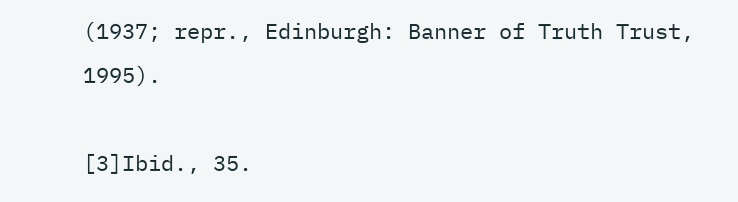(1937; repr., Edinburgh: Banner of Truth Trust, 1995).

[3]Ibid., 35.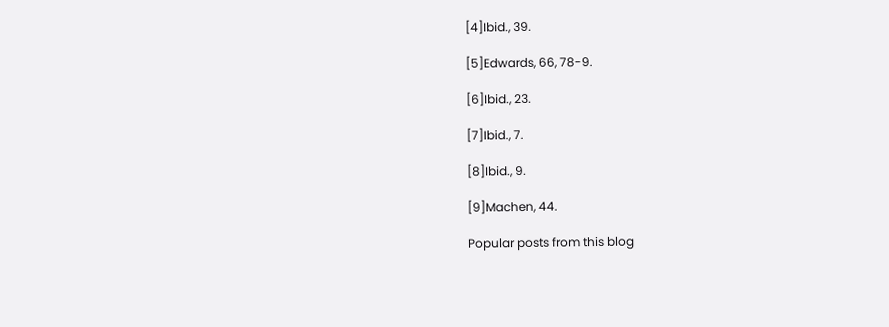[4]Ibid., 39.

[5]Edwards, 66, 78-9.

[6]Ibid., 23.

[7]Ibid., 7.

[8]Ibid., 9.

[9]Machen, 44.

Popular posts from this blog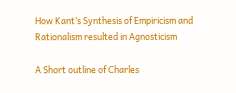How Kant’s Synthesis of Empiricism and Rationalism resulted in Agnosticism

A Short outline of Charles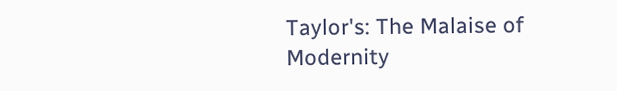Taylor's: The Malaise of Modernity